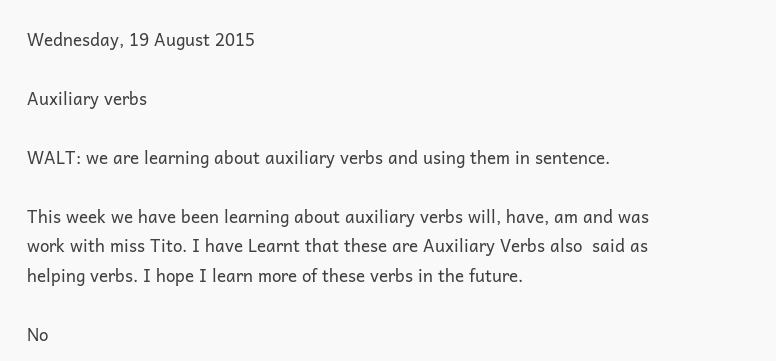Wednesday, 19 August 2015

Auxiliary verbs

WALT: we are learning about auxiliary verbs and using them in sentence.

This week we have been learning about auxiliary verbs will, have, am and was work with miss Tito. I have Learnt that these are Auxiliary Verbs also  said as helping verbs. I hope I learn more of these verbs in the future.

No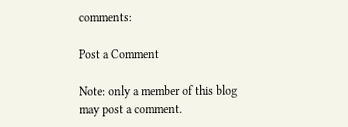comments:

Post a Comment

Note: only a member of this blog may post a comment.